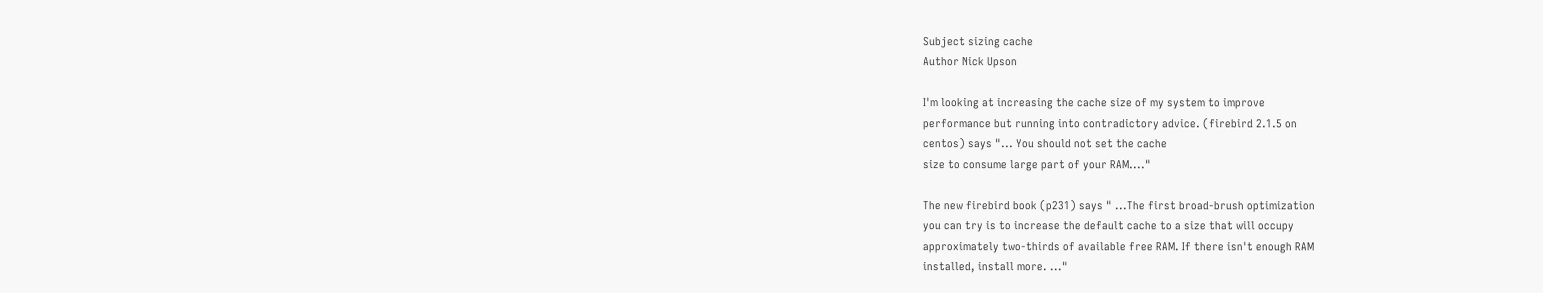Subject sizing cache
Author Nick Upson

I'm looking at increasing the cache size of my system to improve
performance but running into contradictory advice. (firebird 2.1.5 on
centos) says "... You should not set the cache
size to consume large part of your RAM...."

The new firebird book (p231) says " ...The first broad-brush optimization
you can try is to increase the default cache to a size that will occupy
approximately two-thirds of available free RAM. If there isn't enough RAM
installed, install more. ..."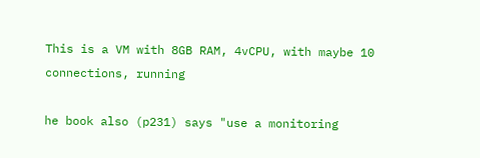This is a VM with 8GB RAM, 4vCPU, with maybe 10 connections, running

he book also (p231) says "use a monitoring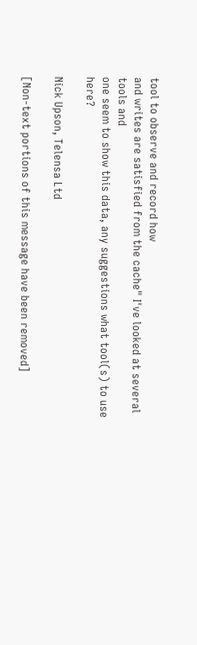tool to observe and record how
and writes are satisfied from the cache" I've looked at several tools and
one seem to show this data, any suggestions what tool(s) to use here?

Nick Upson, Telensa Ltd

[Non-text portions of this message have been removed]